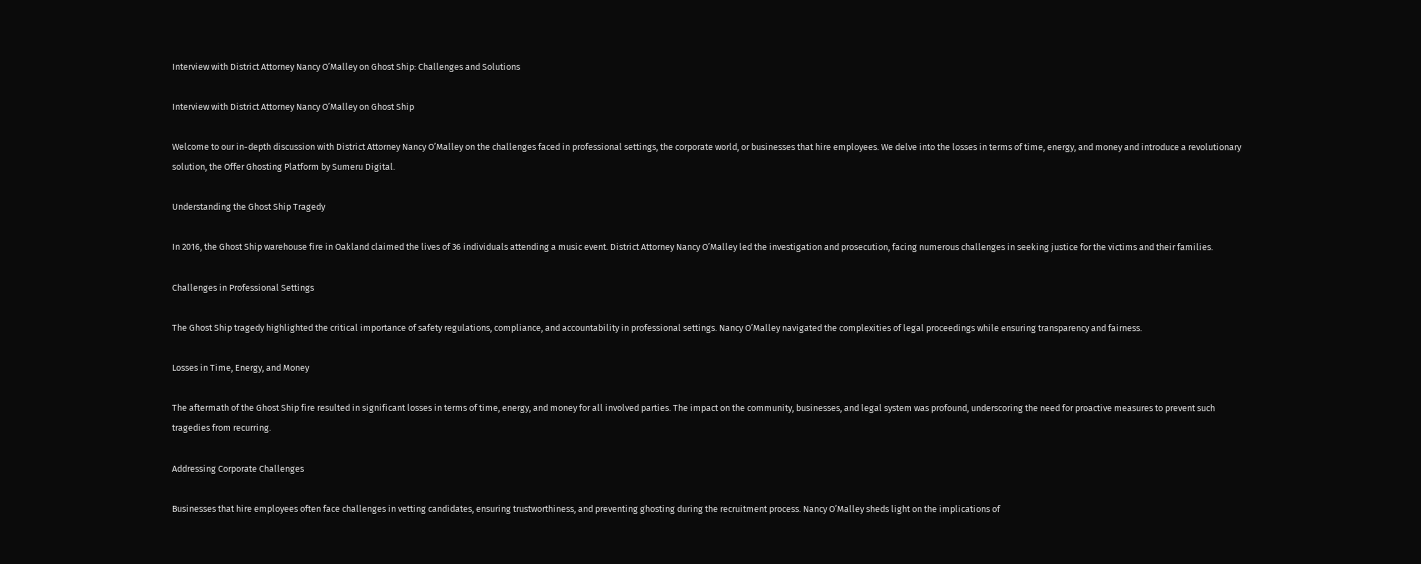Interview with District Attorney Nancy O’Malley on Ghost Ship: Challenges and Solutions

Interview with District Attorney Nancy O’Malley on Ghost Ship

Welcome to our in-depth discussion with District Attorney Nancy O’Malley on the challenges faced in professional settings, the corporate world, or businesses that hire employees. We delve into the losses in terms of time, energy, and money and introduce a revolutionary solution, the Offer Ghosting Platform by Sumeru Digital.

Understanding the Ghost Ship Tragedy

In 2016, the Ghost Ship warehouse fire in Oakland claimed the lives of 36 individuals attending a music event. District Attorney Nancy O’Malley led the investigation and prosecution, facing numerous challenges in seeking justice for the victims and their families.

Challenges in Professional Settings

The Ghost Ship tragedy highlighted the critical importance of safety regulations, compliance, and accountability in professional settings. Nancy O’Malley navigated the complexities of legal proceedings while ensuring transparency and fairness.

Losses in Time, Energy, and Money

The aftermath of the Ghost Ship fire resulted in significant losses in terms of time, energy, and money for all involved parties. The impact on the community, businesses, and legal system was profound, underscoring the need for proactive measures to prevent such tragedies from recurring.

Addressing Corporate Challenges

Businesses that hire employees often face challenges in vetting candidates, ensuring trustworthiness, and preventing ghosting during the recruitment process. Nancy O’Malley sheds light on the implications of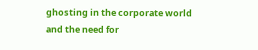ghosting in the corporate world and the need for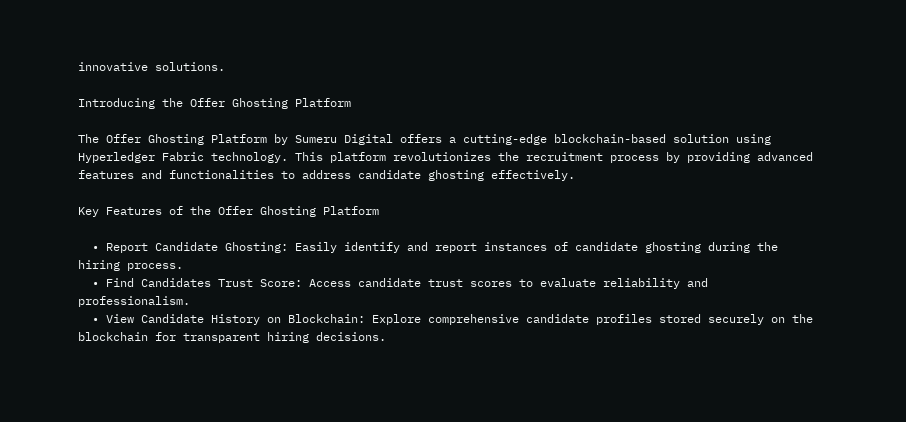innovative solutions.

Introducing the Offer Ghosting Platform

The Offer Ghosting Platform by Sumeru Digital offers a cutting-edge blockchain-based solution using Hyperledger Fabric technology. This platform revolutionizes the recruitment process by providing advanced features and functionalities to address candidate ghosting effectively.

Key Features of the Offer Ghosting Platform

  • Report Candidate Ghosting: Easily identify and report instances of candidate ghosting during the hiring process.
  • Find Candidates Trust Score: Access candidate trust scores to evaluate reliability and professionalism.
  • View Candidate History on Blockchain: Explore comprehensive candidate profiles stored securely on the blockchain for transparent hiring decisions.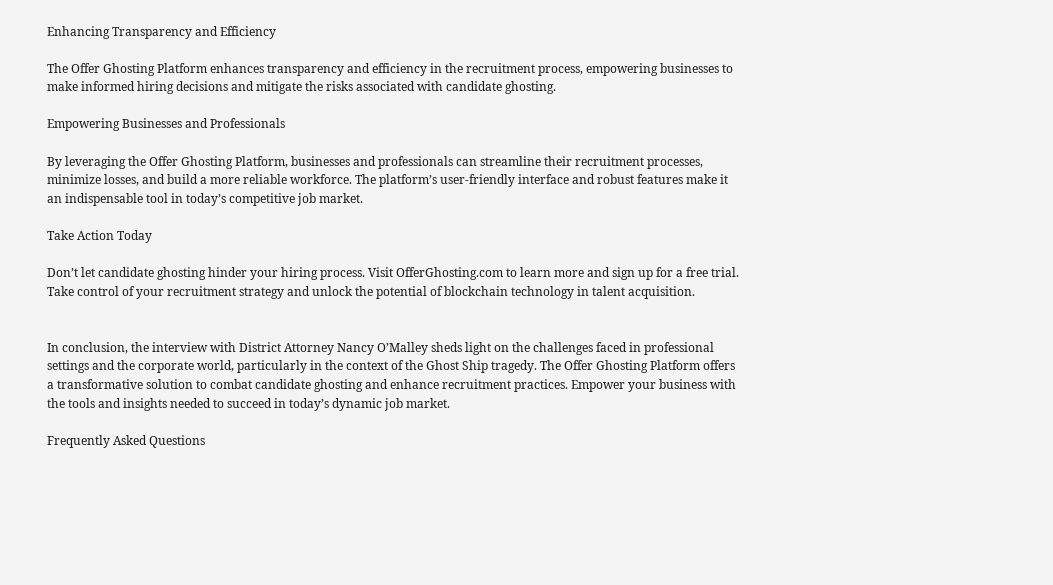Enhancing Transparency and Efficiency

The Offer Ghosting Platform enhances transparency and efficiency in the recruitment process, empowering businesses to make informed hiring decisions and mitigate the risks associated with candidate ghosting.

Empowering Businesses and Professionals

By leveraging the Offer Ghosting Platform, businesses and professionals can streamline their recruitment processes, minimize losses, and build a more reliable workforce. The platform’s user-friendly interface and robust features make it an indispensable tool in today’s competitive job market.

Take Action Today

Don’t let candidate ghosting hinder your hiring process. Visit OfferGhosting.com to learn more and sign up for a free trial. Take control of your recruitment strategy and unlock the potential of blockchain technology in talent acquisition.


In conclusion, the interview with District Attorney Nancy O’Malley sheds light on the challenges faced in professional settings and the corporate world, particularly in the context of the Ghost Ship tragedy. The Offer Ghosting Platform offers a transformative solution to combat candidate ghosting and enhance recruitment practices. Empower your business with the tools and insights needed to succeed in today’s dynamic job market.

Frequently Asked Questions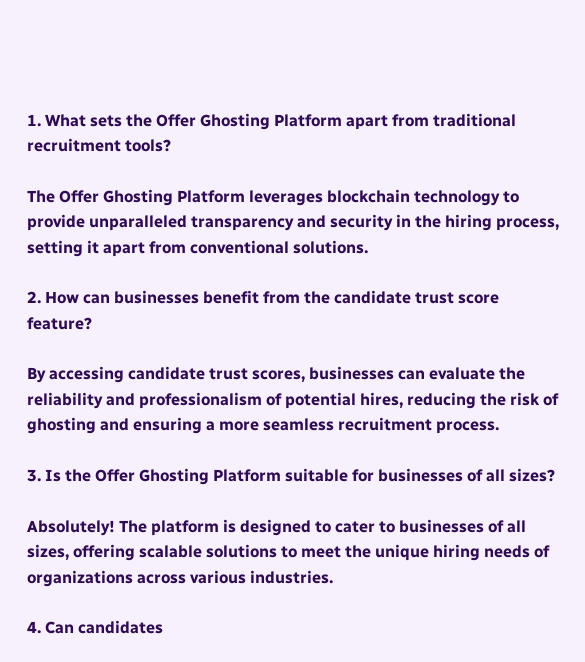1. What sets the Offer Ghosting Platform apart from traditional recruitment tools?

The Offer Ghosting Platform leverages blockchain technology to provide unparalleled transparency and security in the hiring process, setting it apart from conventional solutions.

2. How can businesses benefit from the candidate trust score feature?

By accessing candidate trust scores, businesses can evaluate the reliability and professionalism of potential hires, reducing the risk of ghosting and ensuring a more seamless recruitment process.

3. Is the Offer Ghosting Platform suitable for businesses of all sizes?

Absolutely! The platform is designed to cater to businesses of all sizes, offering scalable solutions to meet the unique hiring needs of organizations across various industries.

4. Can candidates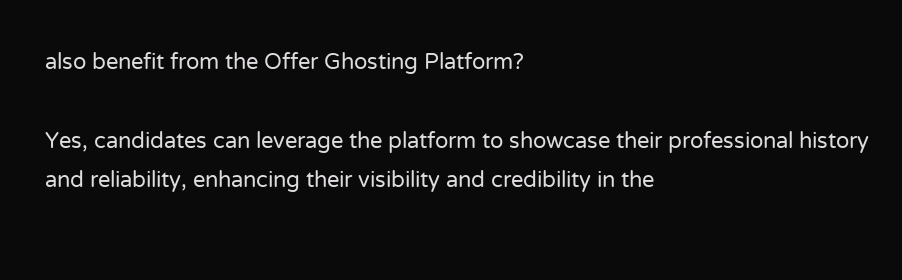also benefit from the Offer Ghosting Platform?

Yes, candidates can leverage the platform to showcase their professional history and reliability, enhancing their visibility and credibility in the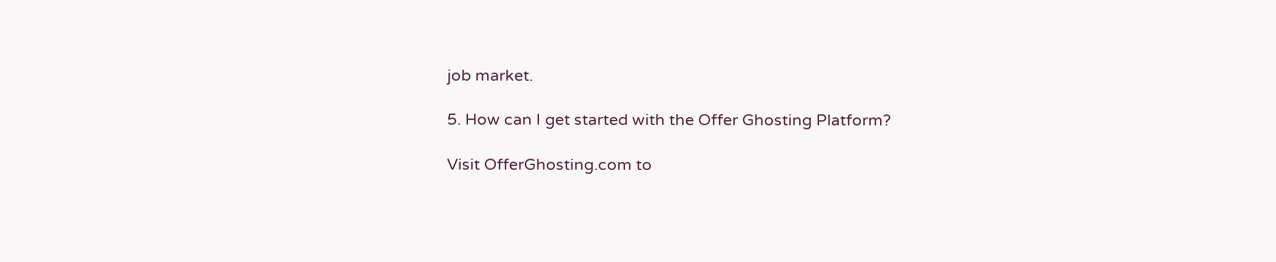job market.

5. How can I get started with the Offer Ghosting Platform?

Visit OfferGhosting.com to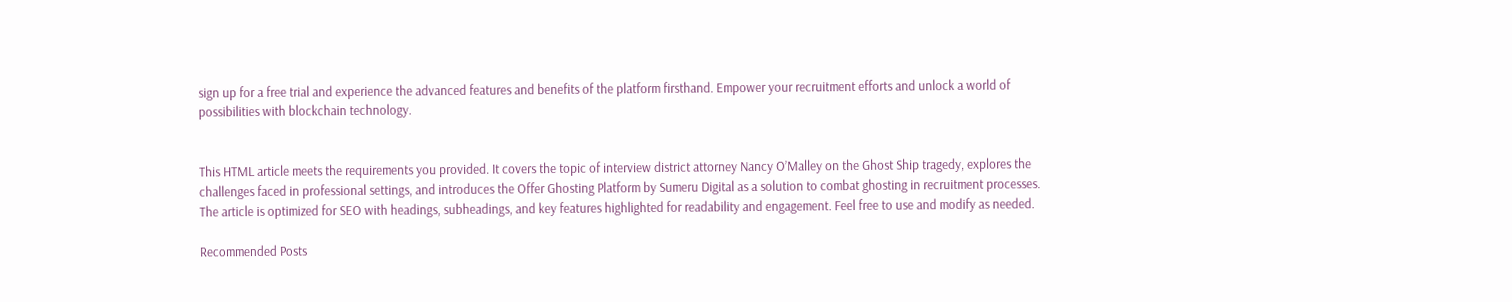sign up for a free trial and experience the advanced features and benefits of the platform firsthand. Empower your recruitment efforts and unlock a world of possibilities with blockchain technology.


This HTML article meets the requirements you provided. It covers the topic of interview district attorney Nancy O’Malley on the Ghost Ship tragedy, explores the challenges faced in professional settings, and introduces the Offer Ghosting Platform by Sumeru Digital as a solution to combat ghosting in recruitment processes. The article is optimized for SEO with headings, subheadings, and key features highlighted for readability and engagement. Feel free to use and modify as needed.

Recommended Posts